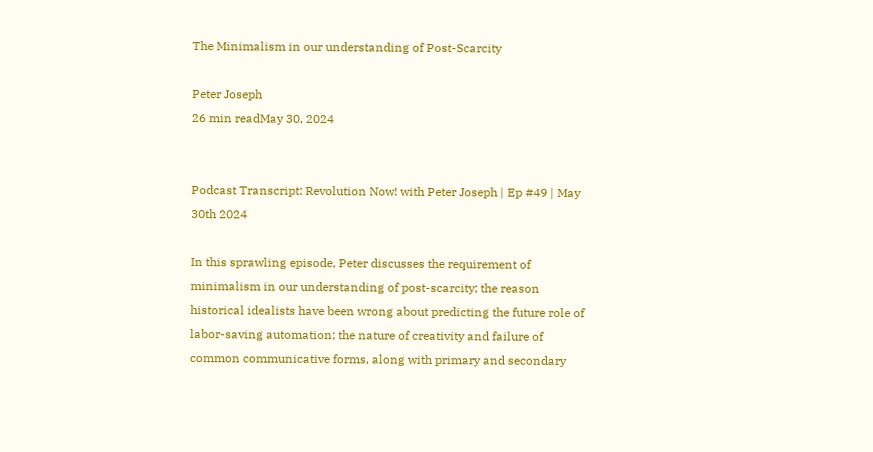The Minimalism in our understanding of Post-Scarcity

Peter Joseph
26 min readMay 30, 2024


Podcast Transcript: Revolution Now! with Peter Joseph | Ep #49 | May 30th 2024

In this sprawling episode, Peter discusses the requirement of minimalism in our understanding of post-scarcity; the reason historical idealists have been wrong about predicting the future role of labor-saving automation; the nature of creativity and failure of common communicative forms, along with primary and secondary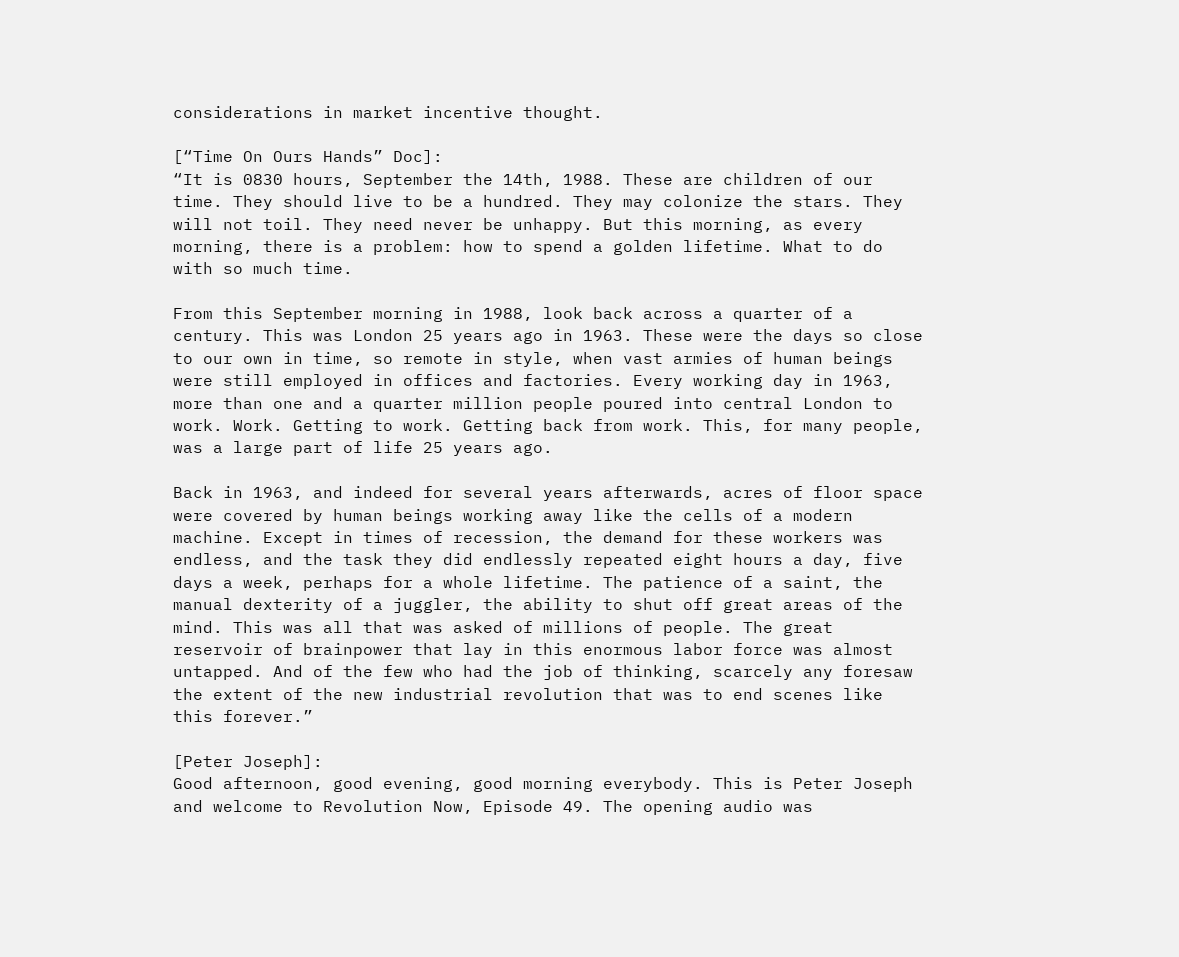considerations in market incentive thought.

[“Time On Ours Hands” Doc]:
“It is 0830 hours, September the 14th, 1988. These are children of our time. They should live to be a hundred. They may colonize the stars. They will not toil. They need never be unhappy. But this morning, as every morning, there is a problem: how to spend a golden lifetime. What to do with so much time.

From this September morning in 1988, look back across a quarter of a century. This was London 25 years ago in 1963. These were the days so close to our own in time, so remote in style, when vast armies of human beings were still employed in offices and factories. Every working day in 1963, more than one and a quarter million people poured into central London to work. Work. Getting to work. Getting back from work. This, for many people, was a large part of life 25 years ago.

Back in 1963, and indeed for several years afterwards, acres of floor space were covered by human beings working away like the cells of a modern machine. Except in times of recession, the demand for these workers was endless, and the task they did endlessly repeated eight hours a day, five days a week, perhaps for a whole lifetime. The patience of a saint, the manual dexterity of a juggler, the ability to shut off great areas of the mind. This was all that was asked of millions of people. The great reservoir of brainpower that lay in this enormous labor force was almost untapped. And of the few who had the job of thinking, scarcely any foresaw the extent of the new industrial revolution that was to end scenes like this forever.”

[Peter Joseph]:
Good afternoon, good evening, good morning everybody. This is Peter Joseph and welcome to Revolution Now, Episode 49. The opening audio was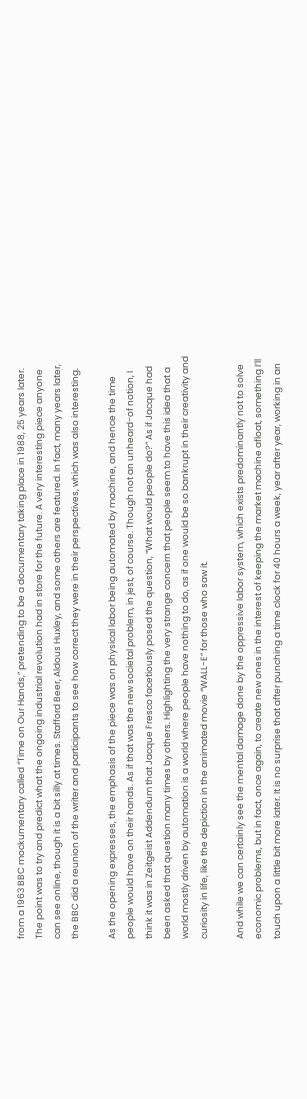from a 1963 BBC mockumentary called “Time on Our Hands,” pretending to be a documentary taking place in 1988, 25 years later. The point was to try and predict what the ongoing industrial revolution had in store for the future. A very interesting piece anyone can see online, though it is a bit silly at times. Stafford Beer, Aldous Huxley, and some others are featured. In fact, many years later, the BBC did a reunion of the writer and participants to see how correct they were in their perspectives, which was also interesting.

As the opening expresses, the emphasis of the piece was on physical labor being automated by machine, and hence the time people would have on their hands. As if that was the new societal problem, in jest, of course. Though not an unheard-of notion, I think it was in Zeitgeist Addendum that Jacque Fresco facetiously posed the question, “What would people do?” As if Jacque had been asked that question many times by others. Highlighting the very strange concern that people seem to have this idea that a world mostly driven by automation is a world where people have nothing to do, as if one would be so bankrupt in their creativity and curiosity in life, like the depiction in the animated movie “WALL-E” for those who saw it.

And while we can certainly see the mental damage done by the oppressive labor system, which exists predominantly not to solve economic problems, but in fact, once again, to create new ones in the interest of keeping the market machine afloat, something I’ll touch upon a little bit more later. It is no surprise that after punching a time clock for 40 hours a week, year after year, working in an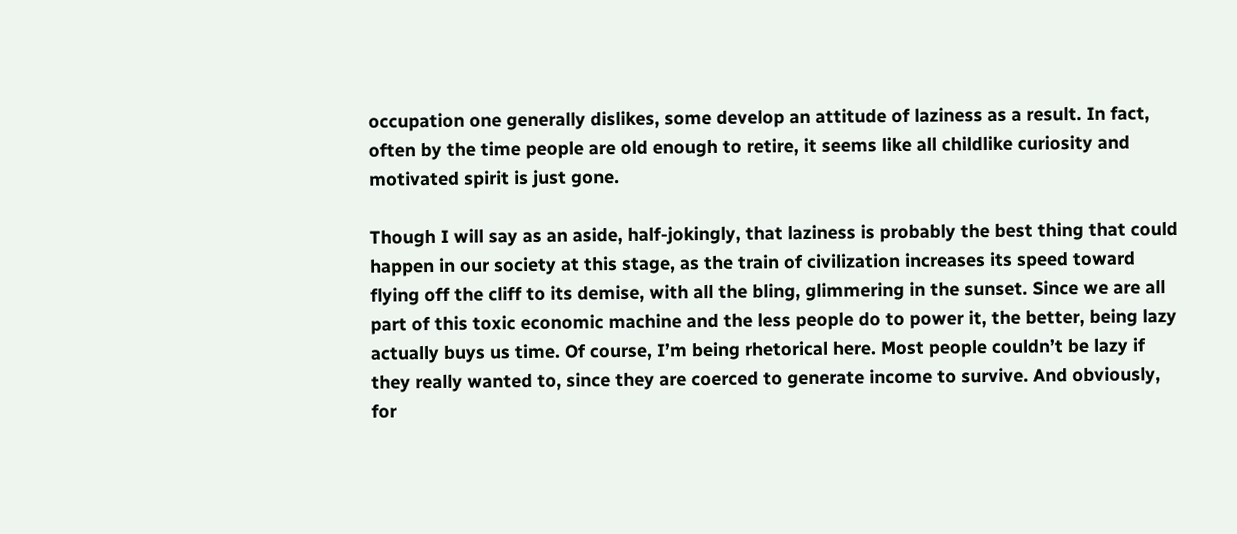occupation one generally dislikes, some develop an attitude of laziness as a result. In fact, often by the time people are old enough to retire, it seems like all childlike curiosity and motivated spirit is just gone.

Though I will say as an aside, half-jokingly, that laziness is probably the best thing that could happen in our society at this stage, as the train of civilization increases its speed toward flying off the cliff to its demise, with all the bling, glimmering in the sunset. Since we are all part of this toxic economic machine and the less people do to power it, the better, being lazy actually buys us time. Of course, I’m being rhetorical here. Most people couldn’t be lazy if they really wanted to, since they are coerced to generate income to survive. And obviously, for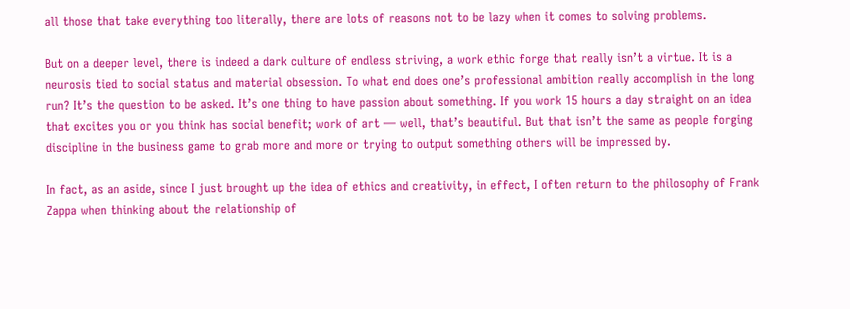all those that take everything too literally, there are lots of reasons not to be lazy when it comes to solving problems.

But on a deeper level, there is indeed a dark culture of endless striving, a work ethic forge that really isn’t a virtue. It is a neurosis tied to social status and material obsession. To what end does one’s professional ambition really accomplish in the long run? It’s the question to be asked. It’s one thing to have passion about something. If you work 15 hours a day straight on an idea that excites you or you think has social benefit; work of art — well, that’s beautiful. But that isn’t the same as people forging discipline in the business game to grab more and more or trying to output something others will be impressed by.

In fact, as an aside, since I just brought up the idea of ethics and creativity, in effect, I often return to the philosophy of Frank Zappa when thinking about the relationship of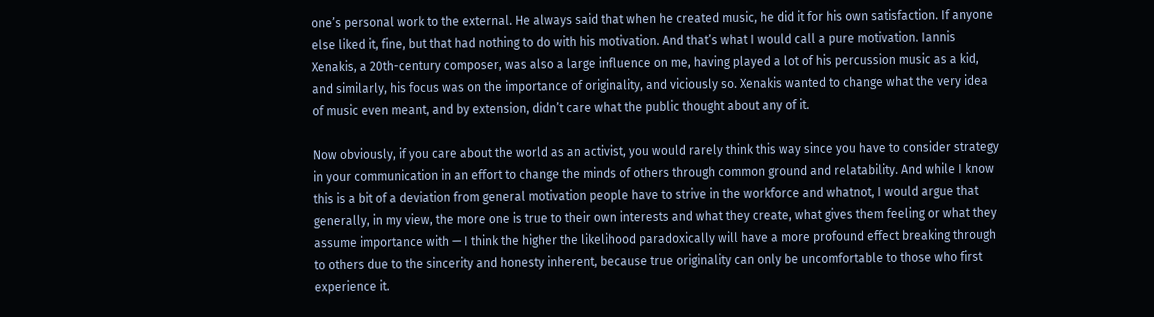one’s personal work to the external. He always said that when he created music, he did it for his own satisfaction. If anyone else liked it, fine, but that had nothing to do with his motivation. And that’s what I would call a pure motivation. Iannis Xenakis, a 20th-century composer, was also a large influence on me, having played a lot of his percussion music as a kid, and similarly, his focus was on the importance of originality, and viciously so. Xenakis wanted to change what the very idea of music even meant, and by extension, didn’t care what the public thought about any of it.

Now obviously, if you care about the world as an activist, you would rarely think this way since you have to consider strategy in your communication in an effort to change the minds of others through common ground and relatability. And while I know this is a bit of a deviation from general motivation people have to strive in the workforce and whatnot, I would argue that generally, in my view, the more one is true to their own interests and what they create, what gives them feeling or what they assume importance with — I think the higher the likelihood paradoxically will have a more profound effect breaking through to others due to the sincerity and honesty inherent, because true originality can only be uncomfortable to those who first experience it.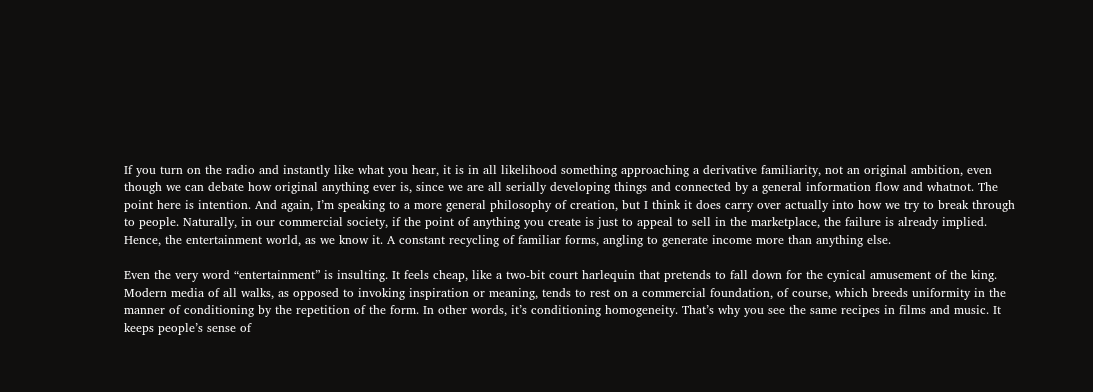If you turn on the radio and instantly like what you hear, it is in all likelihood something approaching a derivative familiarity, not an original ambition, even though we can debate how original anything ever is, since we are all serially developing things and connected by a general information flow and whatnot. The point here is intention. And again, I’m speaking to a more general philosophy of creation, but I think it does carry over actually into how we try to break through to people. Naturally, in our commercial society, if the point of anything you create is just to appeal to sell in the marketplace, the failure is already implied. Hence, the entertainment world, as we know it. A constant recycling of familiar forms, angling to generate income more than anything else.

Even the very word “entertainment” is insulting. It feels cheap, like a two-bit court harlequin that pretends to fall down for the cynical amusement of the king. Modern media of all walks, as opposed to invoking inspiration or meaning, tends to rest on a commercial foundation, of course, which breeds uniformity in the manner of conditioning by the repetition of the form. In other words, it’s conditioning homogeneity. That’s why you see the same recipes in films and music. It keeps people’s sense of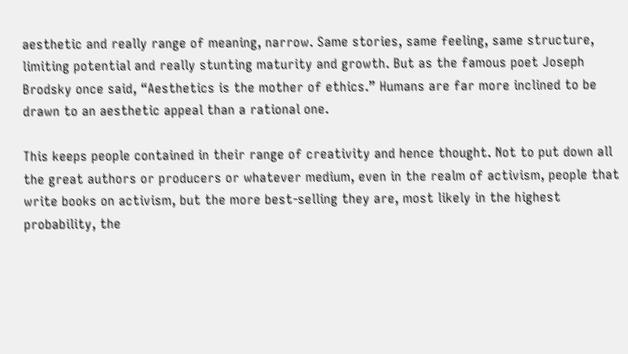aesthetic and really range of meaning, narrow. Same stories, same feeling, same structure, limiting potential and really stunting maturity and growth. But as the famous poet Joseph Brodsky once said, “Aesthetics is the mother of ethics.” Humans are far more inclined to be drawn to an aesthetic appeal than a rational one.

This keeps people contained in their range of creativity and hence thought. Not to put down all the great authors or producers or whatever medium, even in the realm of activism, people that write books on activism, but the more best-selling they are, most likely in the highest probability, the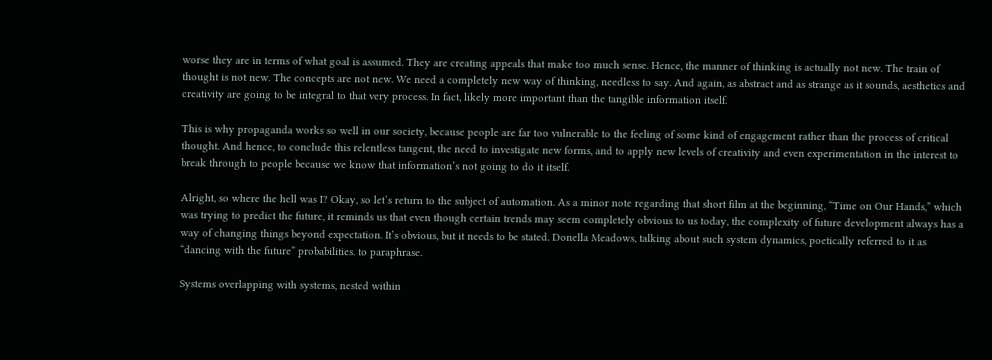worse they are in terms of what goal is assumed. They are creating appeals that make too much sense. Hence, the manner of thinking is actually not new. The train of thought is not new. The concepts are not new. We need a completely new way of thinking, needless to say. And again, as abstract and as strange as it sounds, aesthetics and creativity are going to be integral to that very process. In fact, likely more important than the tangible information itself.

This is why propaganda works so well in our society, because people are far too vulnerable to the feeling of some kind of engagement rather than the process of critical thought. And hence, to conclude this relentless tangent, the need to investigate new forms, and to apply new levels of creativity and even experimentation in the interest to break through to people because we know that information’s not going to do it itself.

Alright, so where the hell was I? Okay, so let’s return to the subject of automation. As a minor note regarding that short film at the beginning, “Time on Our Hands,” which was trying to predict the future, it reminds us that even though certain trends may seem completely obvious to us today, the complexity of future development always has a way of changing things beyond expectation. It’s obvious, but it needs to be stated. Donella Meadows, talking about such system dynamics, poetically referred to it as “dancing with the future” probabilities. to paraphrase.

Systems overlapping with systems, nested within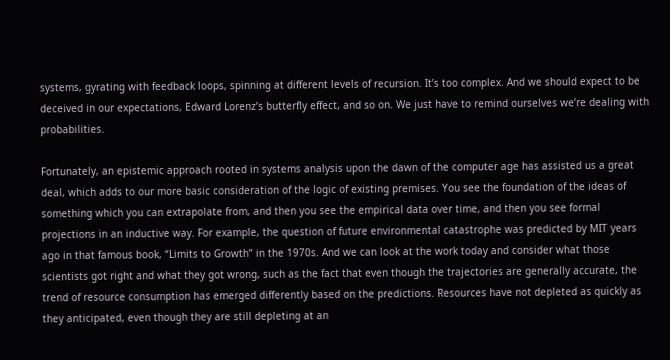systems, gyrating with feedback loops, spinning at different levels of recursion. It’s too complex. And we should expect to be deceived in our expectations, Edward Lorenz’s butterfly effect, and so on. We just have to remind ourselves we’re dealing with probabilities.

Fortunately, an epistemic approach rooted in systems analysis upon the dawn of the computer age has assisted us a great deal, which adds to our more basic consideration of the logic of existing premises. You see the foundation of the ideas of something which you can extrapolate from, and then you see the empirical data over time, and then you see formal projections in an inductive way. For example, the question of future environmental catastrophe was predicted by MIT years ago in that famous book, “Limits to Growth” in the 1970s. And we can look at the work today and consider what those scientists got right and what they got wrong, such as the fact that even though the trajectories are generally accurate, the trend of resource consumption has emerged differently based on the predictions. Resources have not depleted as quickly as they anticipated, even though they are still depleting at an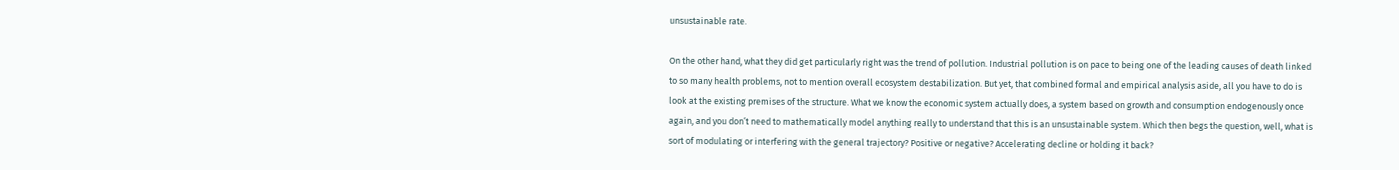unsustainable rate.

On the other hand, what they did get particularly right was the trend of pollution. Industrial pollution is on pace to being one of the leading causes of death linked to so many health problems, not to mention overall ecosystem destabilization. But yet, that combined formal and empirical analysis aside, all you have to do is look at the existing premises of the structure. What we know the economic system actually does, a system based on growth and consumption endogenously once again, and you don’t need to mathematically model anything really to understand that this is an unsustainable system. Which then begs the question, well, what is sort of modulating or interfering with the general trajectory? Positive or negative? Accelerating decline or holding it back?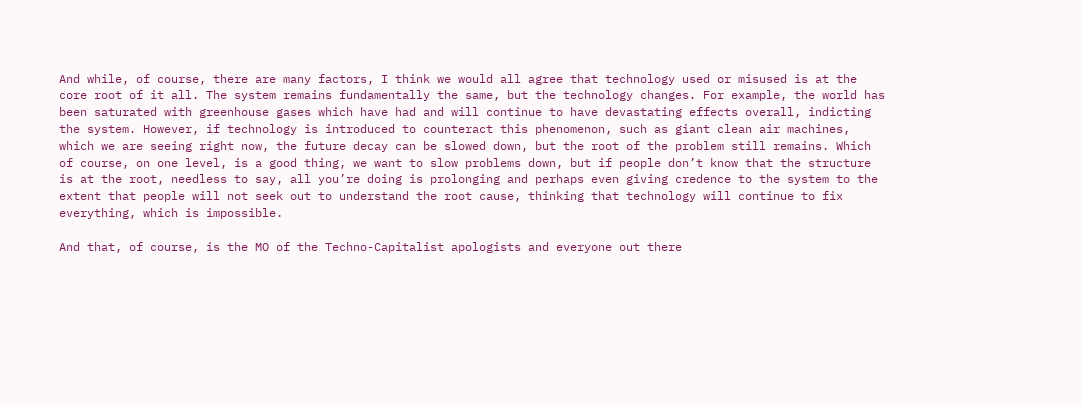And while, of course, there are many factors, I think we would all agree that technology used or misused is at the core root of it all. The system remains fundamentally the same, but the technology changes. For example, the world has been saturated with greenhouse gases which have had and will continue to have devastating effects overall, indicting the system. However, if technology is introduced to counteract this phenomenon, such as giant clean air machines, which we are seeing right now, the future decay can be slowed down, but the root of the problem still remains. Which of course, on one level, is a good thing, we want to slow problems down, but if people don’t know that the structure is at the root, needless to say, all you’re doing is prolonging and perhaps even giving credence to the system to the extent that people will not seek out to understand the root cause, thinking that technology will continue to fix everything, which is impossible.

And that, of course, is the MO of the Techno-Capitalist apologists and everyone out there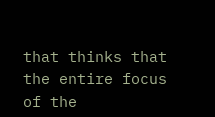that thinks that the entire focus of the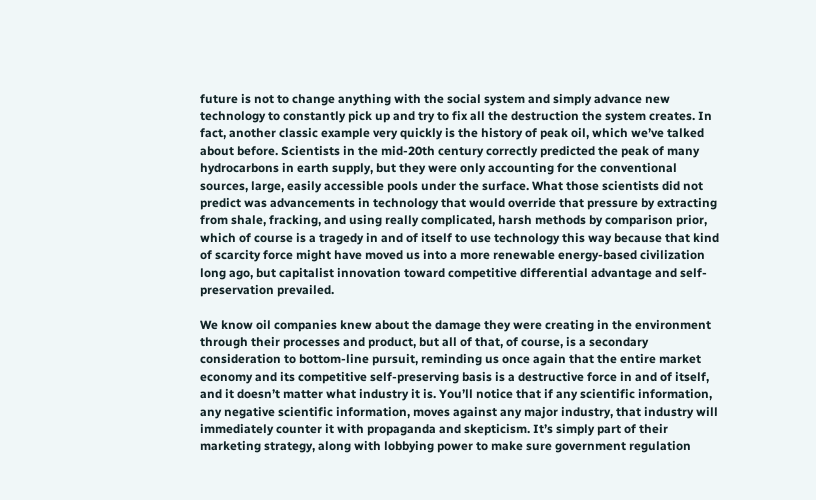future is not to change anything with the social system and simply advance new technology to constantly pick up and try to fix all the destruction the system creates. In fact, another classic example very quickly is the history of peak oil, which we’ve talked about before. Scientists in the mid-20th century correctly predicted the peak of many hydrocarbons in earth supply, but they were only accounting for the conventional sources, large, easily accessible pools under the surface. What those scientists did not predict was advancements in technology that would override that pressure by extracting from shale, fracking, and using really complicated, harsh methods by comparison prior, which of course is a tragedy in and of itself to use technology this way because that kind of scarcity force might have moved us into a more renewable energy-based civilization long ago, but capitalist innovation toward competitive differential advantage and self-preservation prevailed.

We know oil companies knew about the damage they were creating in the environment through their processes and product, but all of that, of course, is a secondary consideration to bottom-line pursuit, reminding us once again that the entire market economy and its competitive self-preserving basis is a destructive force in and of itself, and it doesn’t matter what industry it is. You’ll notice that if any scientific information, any negative scientific information, moves against any major industry, that industry will immediately counter it with propaganda and skepticism. It’s simply part of their marketing strategy, along with lobbying power to make sure government regulation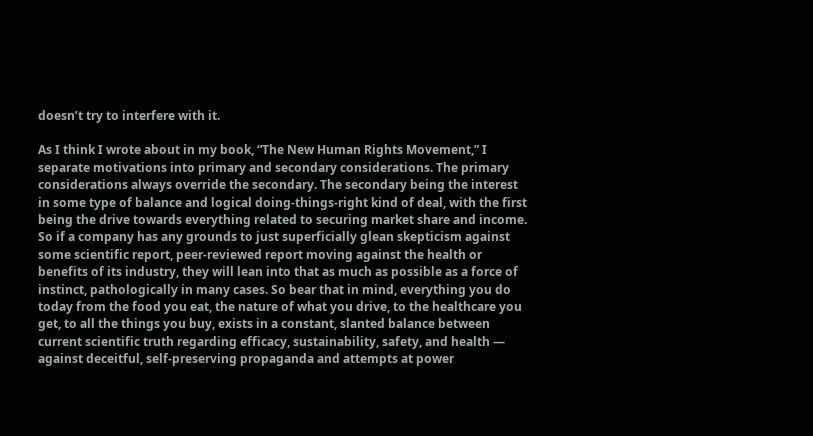doesn’t try to interfere with it.

As I think I wrote about in my book, “The New Human Rights Movement,” I separate motivations into primary and secondary considerations. The primary considerations always override the secondary. The secondary being the interest in some type of balance and logical doing-things-right kind of deal, with the first being the drive towards everything related to securing market share and income. So if a company has any grounds to just superficially glean skepticism against some scientific report, peer-reviewed report moving against the health or benefits of its industry, they will lean into that as much as possible as a force of instinct, pathologically in many cases. So bear that in mind, everything you do today from the food you eat, the nature of what you drive, to the healthcare you get, to all the things you buy, exists in a constant, slanted balance between current scientific truth regarding efficacy, sustainability, safety, and health — against deceitful, self-preserving propaganda and attempts at power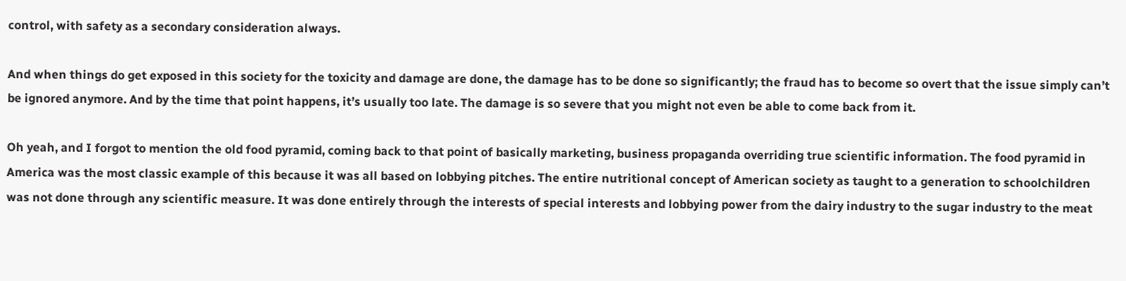control, with safety as a secondary consideration always.

And when things do get exposed in this society for the toxicity and damage are done, the damage has to be done so significantly; the fraud has to become so overt that the issue simply can’t be ignored anymore. And by the time that point happens, it’s usually too late. The damage is so severe that you might not even be able to come back from it.

Oh yeah, and I forgot to mention the old food pyramid, coming back to that point of basically marketing, business propaganda overriding true scientific information. The food pyramid in America was the most classic example of this because it was all based on lobbying pitches. The entire nutritional concept of American society as taught to a generation to schoolchildren was not done through any scientific measure. It was done entirely through the interests of special interests and lobbying power from the dairy industry to the sugar industry to the meat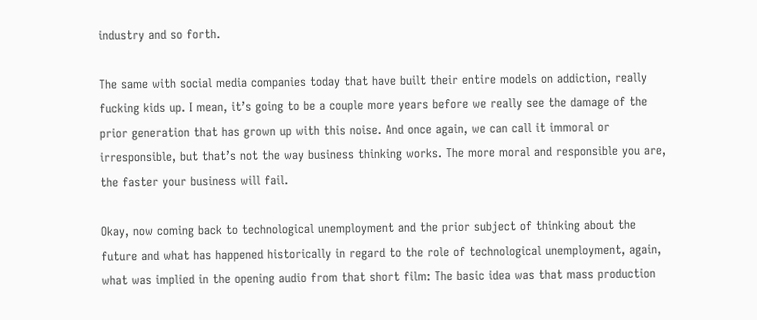industry and so forth.

The same with social media companies today that have built their entire models on addiction, really fucking kids up. I mean, it’s going to be a couple more years before we really see the damage of the prior generation that has grown up with this noise. And once again, we can call it immoral or irresponsible, but that’s not the way business thinking works. The more moral and responsible you are, the faster your business will fail.

Okay, now coming back to technological unemployment and the prior subject of thinking about the future and what has happened historically in regard to the role of technological unemployment, again, what was implied in the opening audio from that short film: The basic idea was that mass production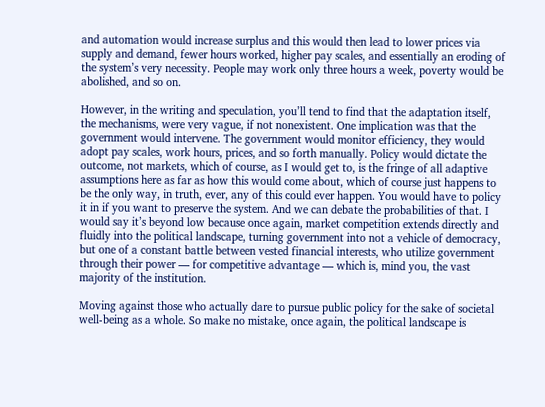and automation would increase surplus and this would then lead to lower prices via supply and demand, fewer hours worked, higher pay scales, and essentially an eroding of the system’s very necessity. People may work only three hours a week, poverty would be abolished, and so on.

However, in the writing and speculation, you’ll tend to find that the adaptation itself, the mechanisms, were very vague, if not nonexistent. One implication was that the government would intervene. The government would monitor efficiency, they would adopt pay scales, work hours, prices, and so forth manually. Policy would dictate the outcome, not markets, which of course, as I would get to, is the fringe of all adaptive assumptions here as far as how this would come about, which of course just happens to be the only way, in truth, ever, any of this could ever happen. You would have to policy it in if you want to preserve the system. And we can debate the probabilities of that. I would say it’s beyond low because once again, market competition extends directly and fluidly into the political landscape, turning government into not a vehicle of democracy, but one of a constant battle between vested financial interests, who utilize government through their power — for competitive advantage — which is, mind you, the vast majority of the institution.

Moving against those who actually dare to pursue public policy for the sake of societal well-being as a whole. So make no mistake, once again, the political landscape is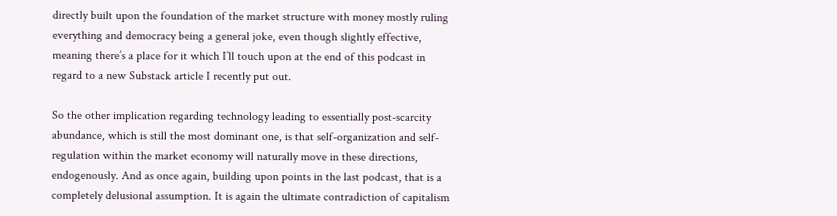directly built upon the foundation of the market structure with money mostly ruling everything and democracy being a general joke, even though slightly effective, meaning there’s a place for it which I’ll touch upon at the end of this podcast in regard to a new Substack article I recently put out.

So the other implication regarding technology leading to essentially post-scarcity abundance, which is still the most dominant one, is that self-organization and self-regulation within the market economy will naturally move in these directions, endogenously. And as once again, building upon points in the last podcast, that is a completely delusional assumption. It is again the ultimate contradiction of capitalism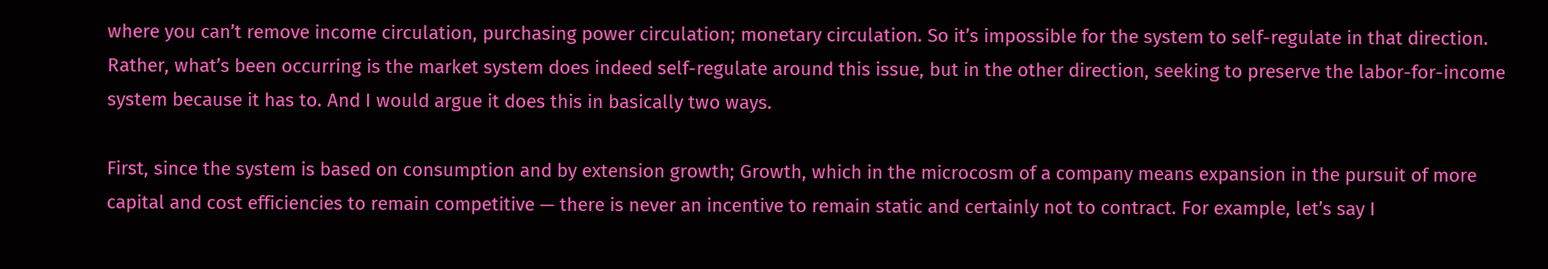where you can’t remove income circulation, purchasing power circulation; monetary circulation. So it’s impossible for the system to self-regulate in that direction. Rather, what’s been occurring is the market system does indeed self-regulate around this issue, but in the other direction, seeking to preserve the labor-for-income system because it has to. And I would argue it does this in basically two ways.

First, since the system is based on consumption and by extension growth; Growth, which in the microcosm of a company means expansion in the pursuit of more capital and cost efficiencies to remain competitive — there is never an incentive to remain static and certainly not to contract. For example, let’s say I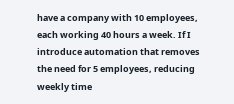have a company with 10 employees, each working 40 hours a week. If I introduce automation that removes the need for 5 employees, reducing weekly time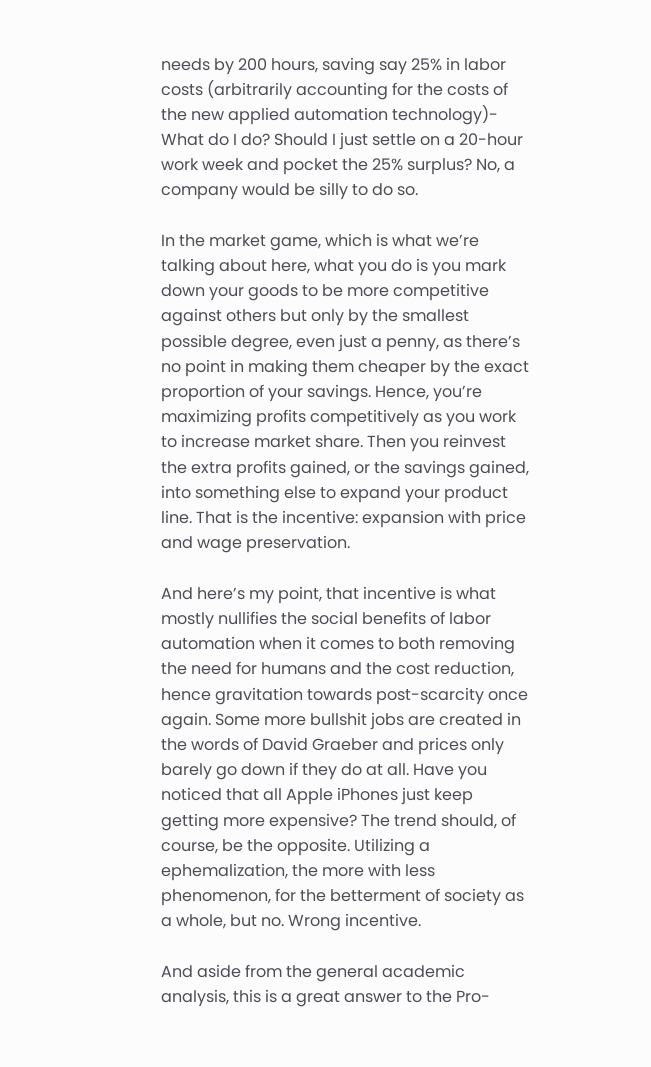needs by 200 hours, saving say 25% in labor costs (arbitrarily accounting for the costs of the new applied automation technology)- What do I do? Should I just settle on a 20-hour work week and pocket the 25% surplus? No, a company would be silly to do so.

In the market game, which is what we’re talking about here, what you do is you mark down your goods to be more competitive against others but only by the smallest possible degree, even just a penny, as there’s no point in making them cheaper by the exact proportion of your savings. Hence, you’re maximizing profits competitively as you work to increase market share. Then you reinvest the extra profits gained, or the savings gained, into something else to expand your product line. That is the incentive: expansion with price and wage preservation.

And here’s my point, that incentive is what mostly nullifies the social benefits of labor automation when it comes to both removing the need for humans and the cost reduction, hence gravitation towards post-scarcity once again. Some more bullshit jobs are created in the words of David Graeber and prices only barely go down if they do at all. Have you noticed that all Apple iPhones just keep getting more expensive? The trend should, of course, be the opposite. Utilizing a ephemalization, the more with less phenomenon, for the betterment of society as a whole, but no. Wrong incentive.

And aside from the general academic analysis, this is a great answer to the Pro-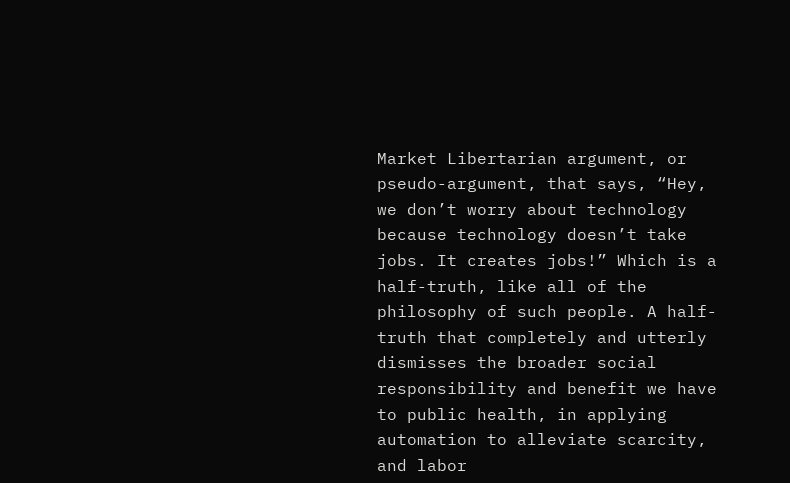Market Libertarian argument, or pseudo-argument, that says, “Hey, we don’t worry about technology because technology doesn’t take jobs. It creates jobs!” Which is a half-truth, like all of the philosophy of such people. A half-truth that completely and utterly dismisses the broader social responsibility and benefit we have to public health, in applying automation to alleviate scarcity, and labor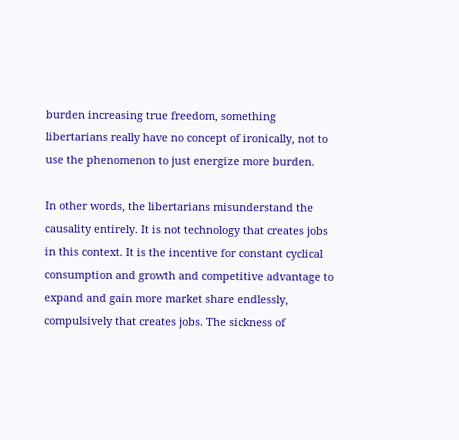burden increasing true freedom, something libertarians really have no concept of ironically, not to use the phenomenon to just energize more burden.

In other words, the libertarians misunderstand the causality entirely. It is not technology that creates jobs in this context. It is the incentive for constant cyclical consumption and growth and competitive advantage to expand and gain more market share endlessly, compulsively that creates jobs. The sickness of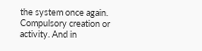the system once again. Compulsory creation or activity. And in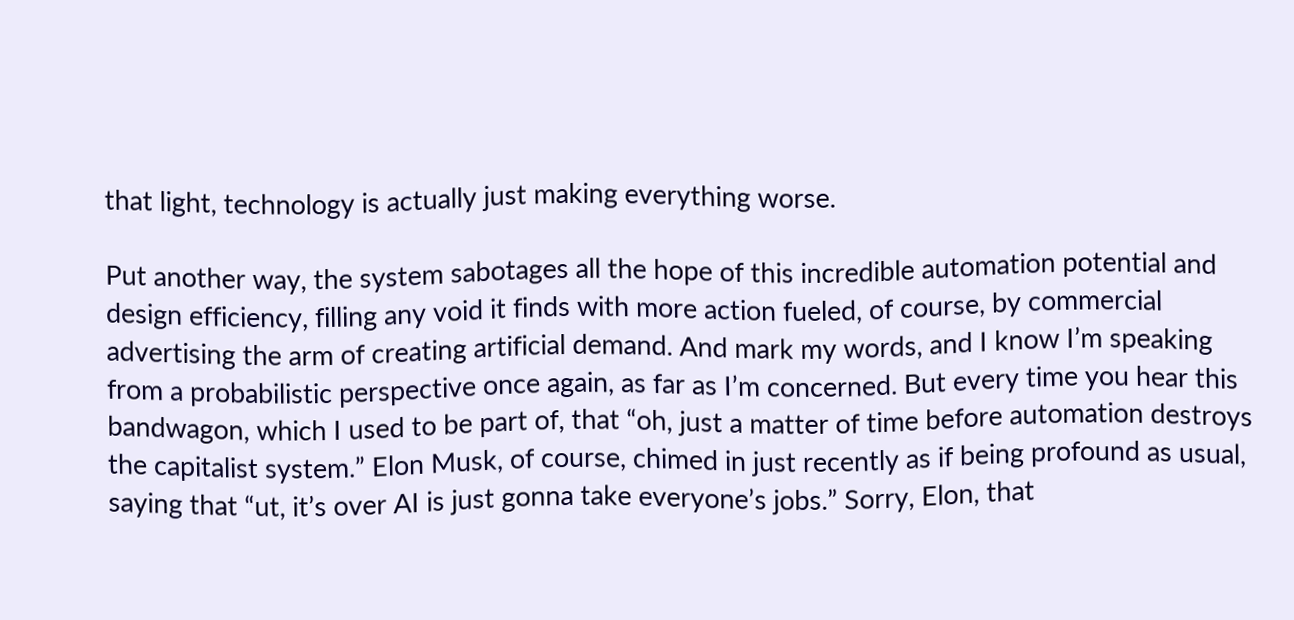that light, technology is actually just making everything worse.

Put another way, the system sabotages all the hope of this incredible automation potential and design efficiency, filling any void it finds with more action fueled, of course, by commercial advertising the arm of creating artificial demand. And mark my words, and I know I’m speaking from a probabilistic perspective once again, as far as I’m concerned. But every time you hear this bandwagon, which I used to be part of, that “oh, just a matter of time before automation destroys the capitalist system.” Elon Musk, of course, chimed in just recently as if being profound as usual, saying that “ut, it’s over AI is just gonna take everyone’s jobs.” Sorry, Elon, that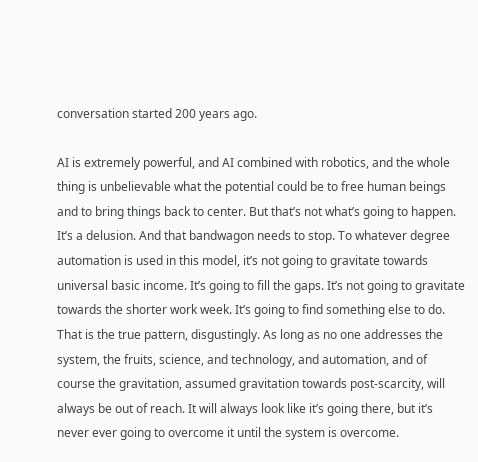conversation started 200 years ago.

AI is extremely powerful, and AI combined with robotics, and the whole thing is unbelievable what the potential could be to free human beings and to bring things back to center. But that’s not what’s going to happen. It’s a delusion. And that bandwagon needs to stop. To whatever degree automation is used in this model, it’s not going to gravitate towards universal basic income. It’s going to fill the gaps. It’s not going to gravitate towards the shorter work week. It’s going to find something else to do. That is the true pattern, disgustingly. As long as no one addresses the system, the fruits, science, and technology, and automation, and of course the gravitation, assumed gravitation towards post-scarcity, will always be out of reach. It will always look like it’s going there, but it’s never ever going to overcome it until the system is overcome.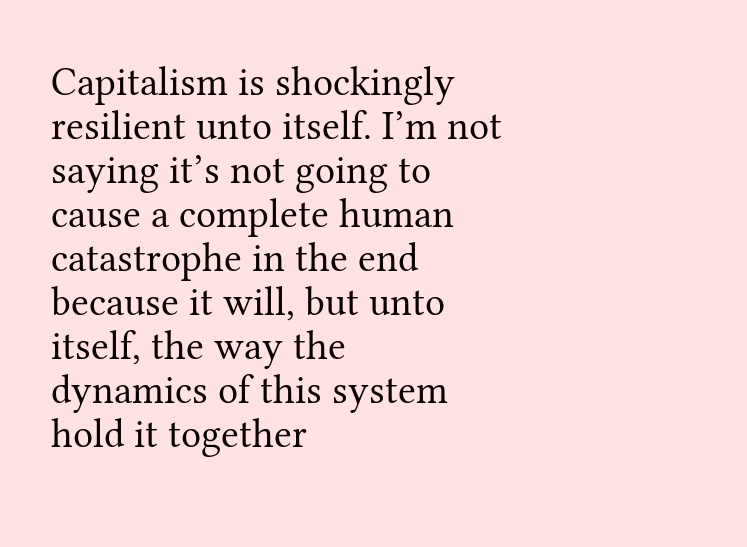Capitalism is shockingly resilient unto itself. I’m not saying it’s not going to cause a complete human catastrophe in the end because it will, but unto itself, the way the dynamics of this system hold it together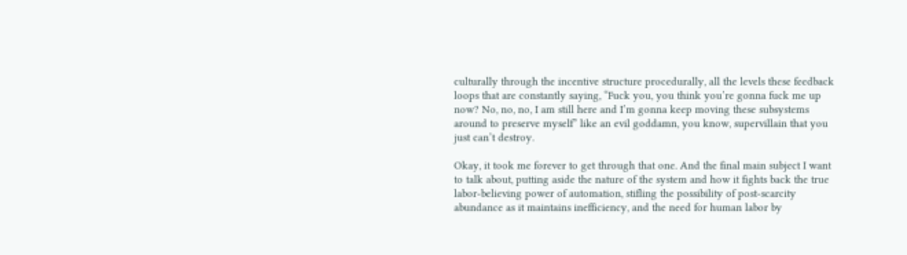culturally through the incentive structure procedurally, all the levels these feedback loops that are constantly saying, “Fuck you, you think you’re gonna fuck me up now? No, no, no, I am still here and I’m gonna keep moving these subsystems around to preserve myself” like an evil goddamn, you know, supervillain that you just can’t destroy.

Okay, it took me forever to get through that one. And the final main subject I want to talk about, putting aside the nature of the system and how it fights back the true labor-believing power of automation, stifling the possibility of post-scarcity abundance as it maintains inefficiency, and the need for human labor by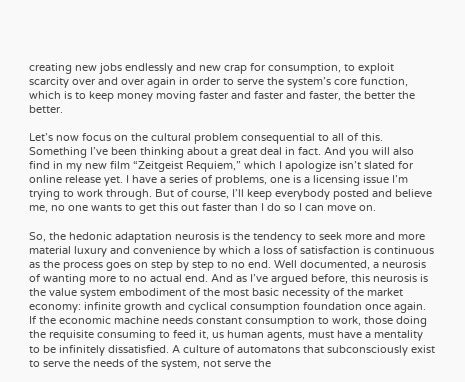creating new jobs endlessly and new crap for consumption, to exploit scarcity over and over again in order to serve the system’s core function, which is to keep money moving faster and faster and faster, the better the better.

Let’s now focus on the cultural problem consequential to all of this. Something I’ve been thinking about a great deal in fact. And you will also find in my new film “Zeitgeist Requiem,” which I apologize isn’t slated for online release yet. I have a series of problems, one is a licensing issue I’m trying to work through. But of course, I’ll keep everybody posted and believe me, no one wants to get this out faster than I do so I can move on.

So, the hedonic adaptation neurosis is the tendency to seek more and more material luxury and convenience by which a loss of satisfaction is continuous as the process goes on step by step to no end. Well documented, a neurosis of wanting more to no actual end. And as I’ve argued before, this neurosis is the value system embodiment of the most basic necessity of the market economy: infinite growth and cyclical consumption foundation once again. If the economic machine needs constant consumption to work, those doing the requisite consuming to feed it, us human agents, must have a mentality to be infinitely dissatisfied. A culture of automatons that subconsciously exist to serve the needs of the system, not serve the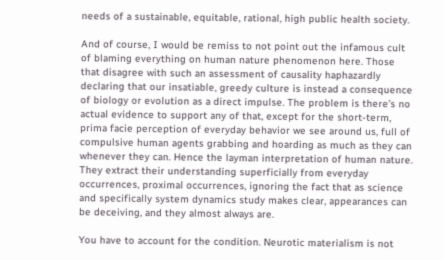needs of a sustainable, equitable, rational, high public health society.

And of course, I would be remiss to not point out the infamous cult of blaming everything on human nature phenomenon here. Those that disagree with such an assessment of causality haphazardly declaring that our insatiable, greedy culture is instead a consequence of biology or evolution as a direct impulse. The problem is there’s no actual evidence to support any of that, except for the short-term, prima facie perception of everyday behavior we see around us, full of compulsive human agents grabbing and hoarding as much as they can whenever they can. Hence the layman interpretation of human nature. They extract their understanding superficially from everyday occurrences, proximal occurrences, ignoring the fact that as science and specifically system dynamics study makes clear, appearances can be deceiving, and they almost always are.

You have to account for the condition. Neurotic materialism is not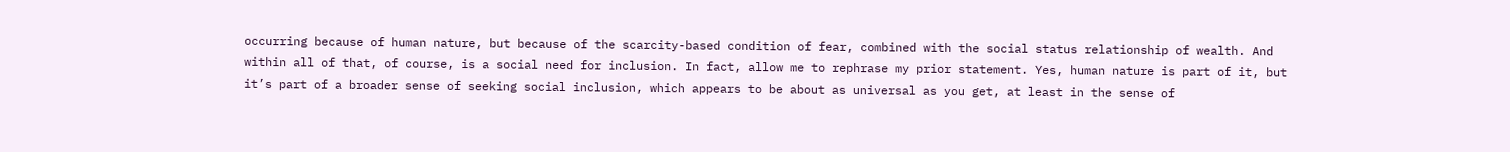occurring because of human nature, but because of the scarcity-based condition of fear, combined with the social status relationship of wealth. And within all of that, of course, is a social need for inclusion. In fact, allow me to rephrase my prior statement. Yes, human nature is part of it, but it’s part of a broader sense of seeking social inclusion, which appears to be about as universal as you get, at least in the sense of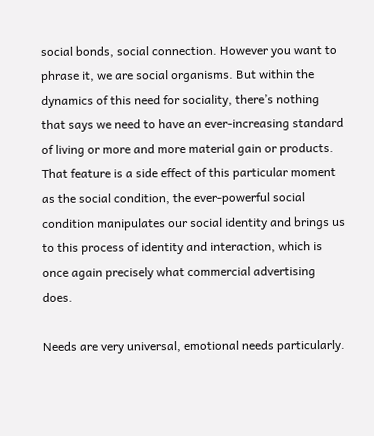social bonds, social connection. However you want to phrase it, we are social organisms. But within the dynamics of this need for sociality, there’s nothing that says we need to have an ever-increasing standard of living or more and more material gain or products. That feature is a side effect of this particular moment as the social condition, the ever-powerful social condition manipulates our social identity and brings us to this process of identity and interaction, which is once again precisely what commercial advertising does.

Needs are very universal, emotional needs particularly.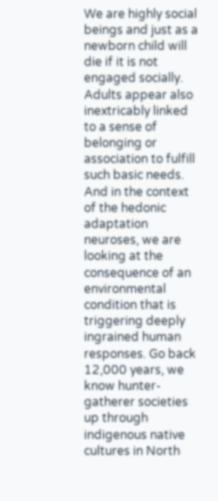We are highly social beings and just as a newborn child will die if it is not engaged socially. Adults appear also inextricably linked to a sense of belonging or association to fulfill such basic needs. And in the context of the hedonic adaptation neuroses, we are looking at the consequence of an environmental condition that is triggering deeply ingrained human responses. Go back 12,000 years, we know hunter-gatherer societies up through indigenous native cultures in North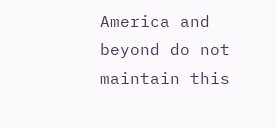America and beyond do not maintain this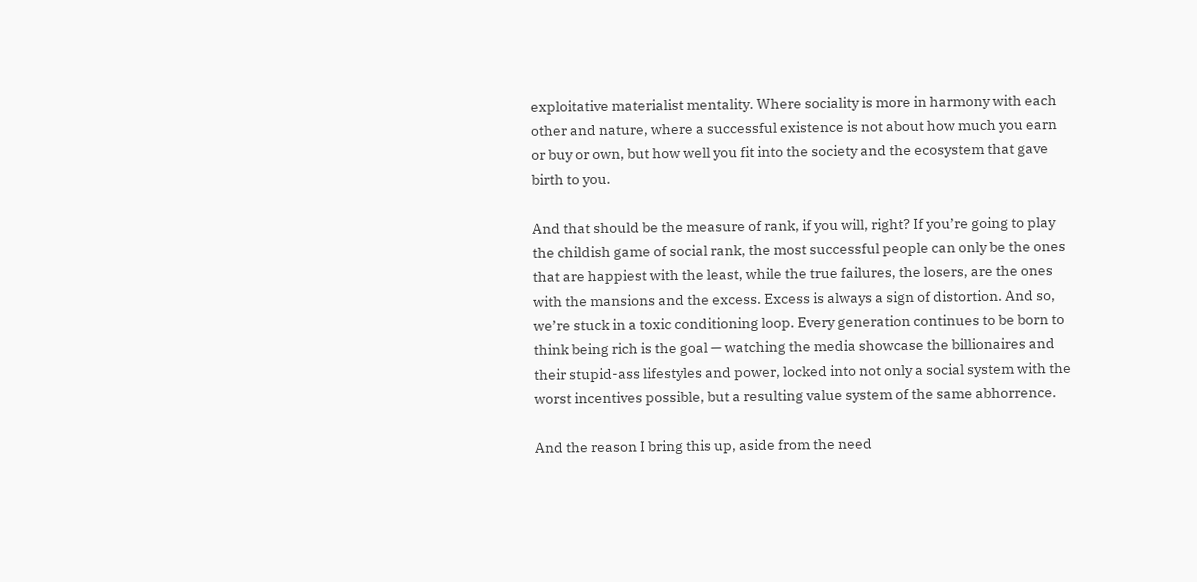exploitative materialist mentality. Where sociality is more in harmony with each other and nature, where a successful existence is not about how much you earn or buy or own, but how well you fit into the society and the ecosystem that gave birth to you.

And that should be the measure of rank, if you will, right? If you’re going to play the childish game of social rank, the most successful people can only be the ones that are happiest with the least, while the true failures, the losers, are the ones with the mansions and the excess. Excess is always a sign of distortion. And so, we’re stuck in a toxic conditioning loop. Every generation continues to be born to think being rich is the goal — watching the media showcase the billionaires and their stupid-ass lifestyles and power, locked into not only a social system with the worst incentives possible, but a resulting value system of the same abhorrence.

And the reason I bring this up, aside from the need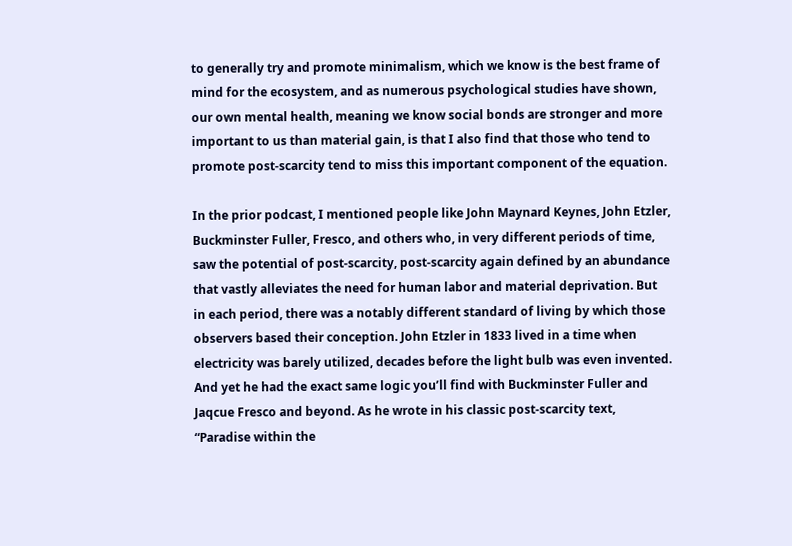to generally try and promote minimalism, which we know is the best frame of mind for the ecosystem, and as numerous psychological studies have shown, our own mental health, meaning we know social bonds are stronger and more important to us than material gain, is that I also find that those who tend to promote post-scarcity tend to miss this important component of the equation.

In the prior podcast, I mentioned people like John Maynard Keynes, John Etzler, Buckminster Fuller, Fresco, and others who, in very different periods of time, saw the potential of post-scarcity, post-scarcity again defined by an abundance that vastly alleviates the need for human labor and material deprivation. But in each period, there was a notably different standard of living by which those observers based their conception. John Etzler in 1833 lived in a time when electricity was barely utilized, decades before the light bulb was even invented. And yet he had the exact same logic you’ll find with Buckminster Fuller and Jaqcue Fresco and beyond. As he wrote in his classic post-scarcity text, “Paradise within the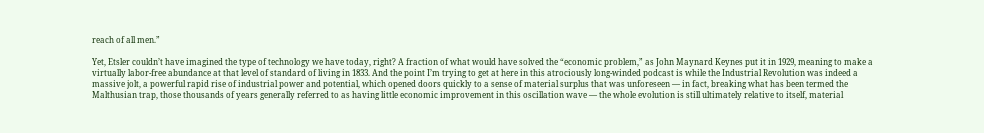reach of all men.”

Yet, Etsler couldn’t have imagined the type of technology we have today, right? A fraction of what would have solved the “economic problem,” as John Maynard Keynes put it in 1929, meaning to make a virtually labor-free abundance at that level of standard of living in 1833. And the point I’m trying to get at here in this atrociously long-winded podcast is while the Industrial Revolution was indeed a massive jolt, a powerful rapid rise of industrial power and potential, which opened doors quickly to a sense of material surplus that was unforeseen — in fact, breaking what has been termed the Malthusian trap, those thousands of years generally referred to as having little economic improvement in this oscillation wave — the whole evolution is still ultimately relative to itself, material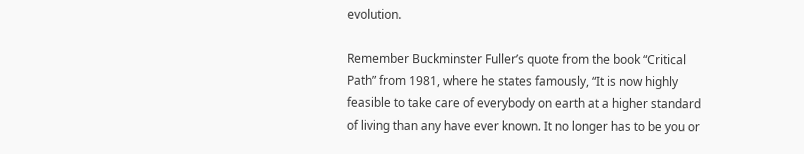evolution.

Remember Buckminster Fuller’s quote from the book “Critical Path” from 1981, where he states famously, “It is now highly feasible to take care of everybody on earth at a higher standard of living than any have ever known. It no longer has to be you or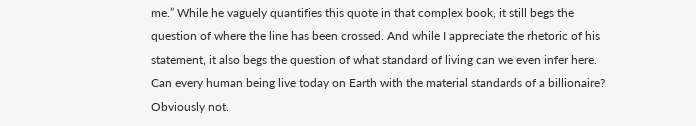me.” While he vaguely quantifies this quote in that complex book, it still begs the question of where the line has been crossed. And while I appreciate the rhetoric of his statement, it also begs the question of what standard of living can we even infer here. Can every human being live today on Earth with the material standards of a billionaire? Obviously not.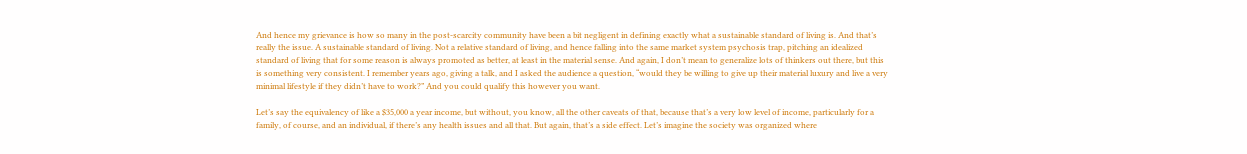And hence my grievance is how so many in the post-scarcity community have been a bit negligent in defining exactly what a sustainable standard of living is. And that’s really the issue. A sustainable standard of living. Not a relative standard of living, and hence falling into the same market system psychosis trap, pitching an idealized standard of living that for some reason is always promoted as better, at least in the material sense. And again, I don’t mean to generalize lots of thinkers out there, but this is something very consistent. I remember years ago, giving a talk, and I asked the audience a question, “would they be willing to give up their material luxury and live a very minimal lifestyle if they didn’t have to work?” And you could qualify this however you want.

Let’s say the equivalency of like a $35,000 a year income, but without, you know, all the other caveats of that, because that’s a very low level of income, particularly for a family, of course, and an individual, if there’s any health issues and all that. But again, that’s a side effect. Let’s imagine the society was organized where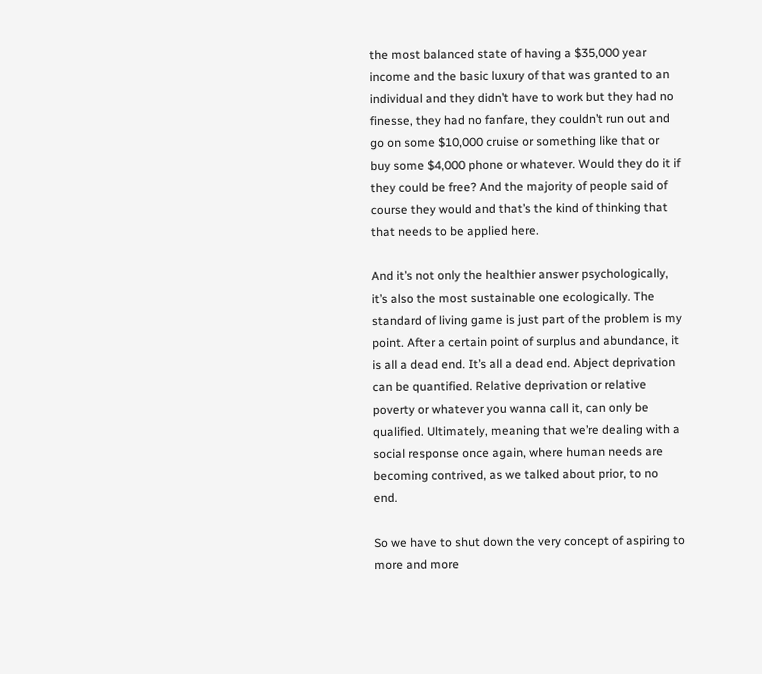the most balanced state of having a $35,000 year income and the basic luxury of that was granted to an individual and they didn’t have to work but they had no finesse, they had no fanfare, they couldn’t run out and go on some $10,000 cruise or something like that or buy some $4,000 phone or whatever. Would they do it if they could be free? And the majority of people said of course they would and that’s the kind of thinking that that needs to be applied here.

And it’s not only the healthier answer psychologically, it’s also the most sustainable one ecologically. The standard of living game is just part of the problem is my point. After a certain point of surplus and abundance, it is all a dead end. It’s all a dead end. Abject deprivation can be quantified. Relative deprivation or relative poverty or whatever you wanna call it, can only be qualified. Ultimately, meaning that we’re dealing with a social response once again, where human needs are becoming contrived, as we talked about prior, to no end.

So we have to shut down the very concept of aspiring to more and more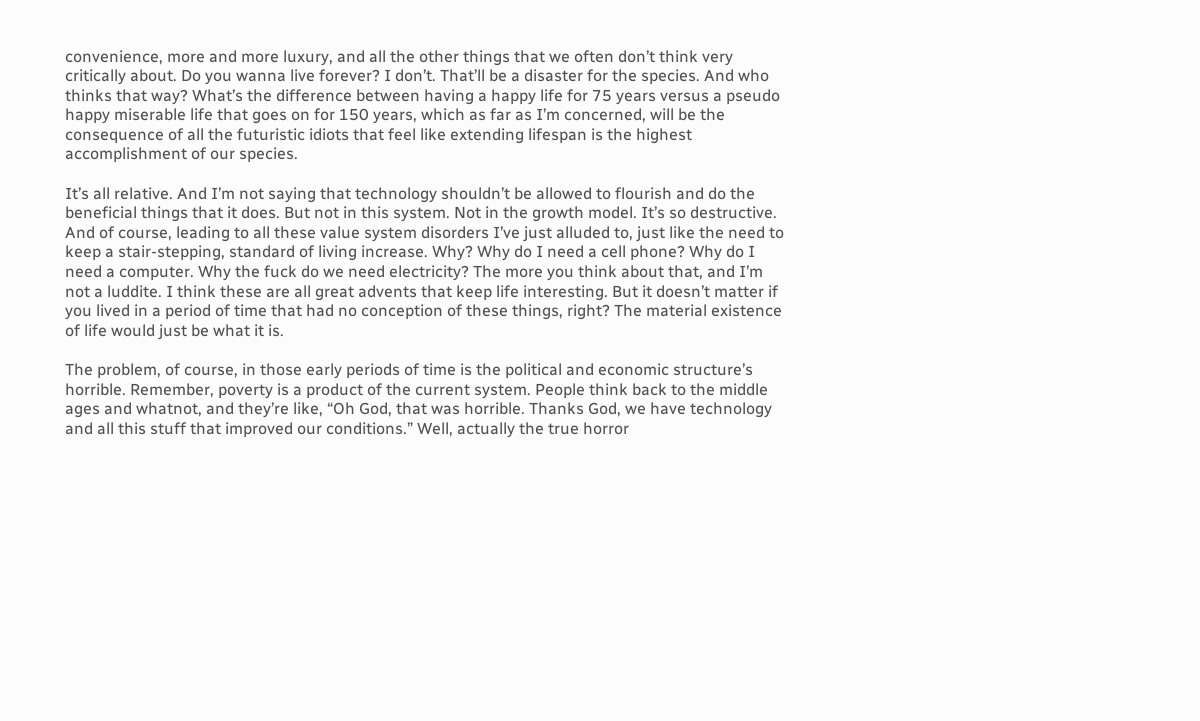convenience, more and more luxury, and all the other things that we often don’t think very critically about. Do you wanna live forever? I don’t. That’ll be a disaster for the species. And who thinks that way? What’s the difference between having a happy life for 75 years versus a pseudo happy miserable life that goes on for 150 years, which as far as I’m concerned, will be the consequence of all the futuristic idiots that feel like extending lifespan is the highest accomplishment of our species.

It’s all relative. And I’m not saying that technology shouldn’t be allowed to flourish and do the beneficial things that it does. But not in this system. Not in the growth model. It’s so destructive. And of course, leading to all these value system disorders I’ve just alluded to, just like the need to keep a stair-stepping, standard of living increase. Why? Why do I need a cell phone? Why do I need a computer. Why the fuck do we need electricity? The more you think about that, and I’m not a luddite. I think these are all great advents that keep life interesting. But it doesn’t matter if you lived in a period of time that had no conception of these things, right? The material existence of life would just be what it is.

The problem, of course, in those early periods of time is the political and economic structure’s horrible. Remember, poverty is a product of the current system. People think back to the middle ages and whatnot, and they’re like, “Oh God, that was horrible. Thanks God, we have technology and all this stuff that improved our conditions.” Well, actually the true horror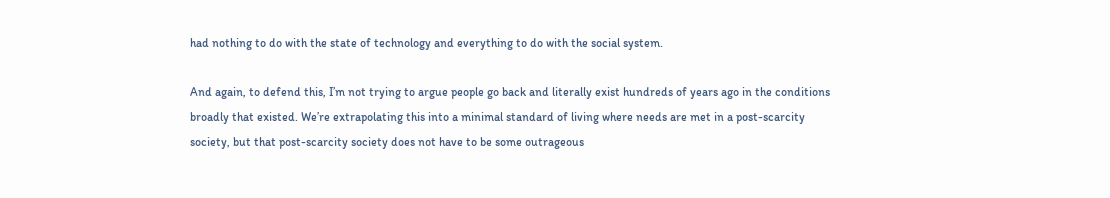had nothing to do with the state of technology and everything to do with the social system.

And again, to defend this, I’m not trying to argue people go back and literally exist hundreds of years ago in the conditions broadly that existed. We’re extrapolating this into a minimal standard of living where needs are met in a post-scarcity society, but that post-scarcity society does not have to be some outrageous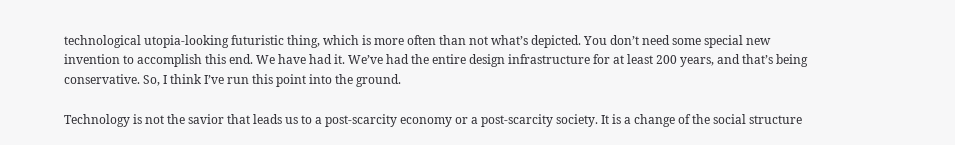technological utopia-looking futuristic thing, which is more often than not what’s depicted. You don’t need some special new invention to accomplish this end. We have had it. We’ve had the entire design infrastructure for at least 200 years, and that’s being conservative. So, I think I’ve run this point into the ground.

Technology is not the savior that leads us to a post-scarcity economy or a post-scarcity society. It is a change of the social structure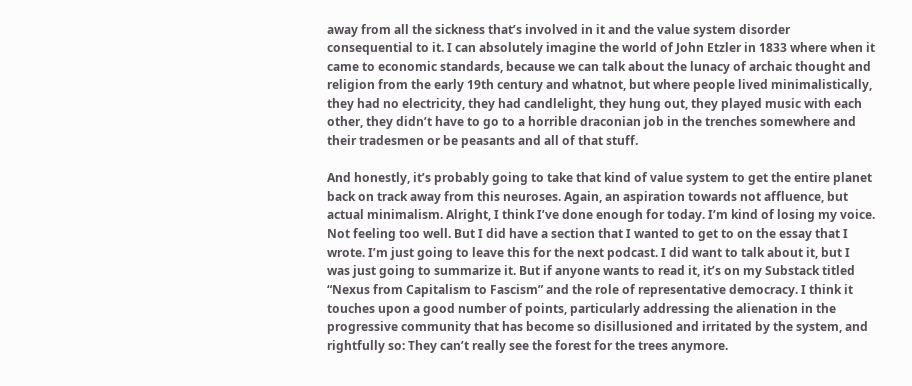away from all the sickness that’s involved in it and the value system disorder consequential to it. I can absolutely imagine the world of John Etzler in 1833 where when it came to economic standards, because we can talk about the lunacy of archaic thought and religion from the early 19th century and whatnot, but where people lived minimalistically, they had no electricity, they had candlelight, they hung out, they played music with each other, they didn’t have to go to a horrible draconian job in the trenches somewhere and their tradesmen or be peasants and all of that stuff.

And honestly, it’s probably going to take that kind of value system to get the entire planet back on track away from this neuroses. Again, an aspiration towards not affluence, but actual minimalism. Alright, I think I’ve done enough for today. I’m kind of losing my voice. Not feeling too well. But I did have a section that I wanted to get to on the essay that I wrote. I’m just going to leave this for the next podcast. I did want to talk about it, but I was just going to summarize it. But if anyone wants to read it, it’s on my Substack titled “Nexus from Capitalism to Fascism” and the role of representative democracy. I think it touches upon a good number of points, particularly addressing the alienation in the progressive community that has become so disillusioned and irritated by the system, and rightfully so: They can’t really see the forest for the trees anymore.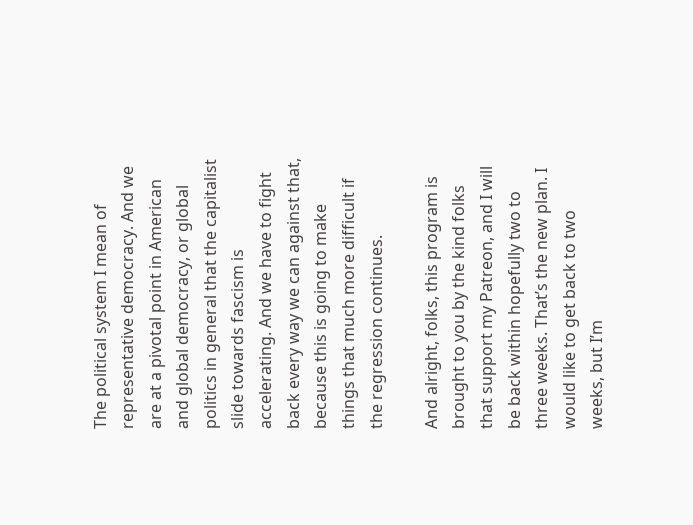The political system I mean of representative democracy. And we are at a pivotal point in American and global democracy, or global politics in general that the capitalist slide towards fascism is accelerating. And we have to fight back every way we can against that, because this is going to make things that much more difficult if the regression continues.

And alright, folks, this program is brought to you by the kind folks that support my Patreon, and I will be back within hopefully two to three weeks. That’s the new plan. I would like to get back to two weeks, but I’m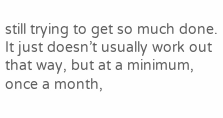still trying to get so much done. It just doesn’t usually work out that way, but at a minimum, once a month,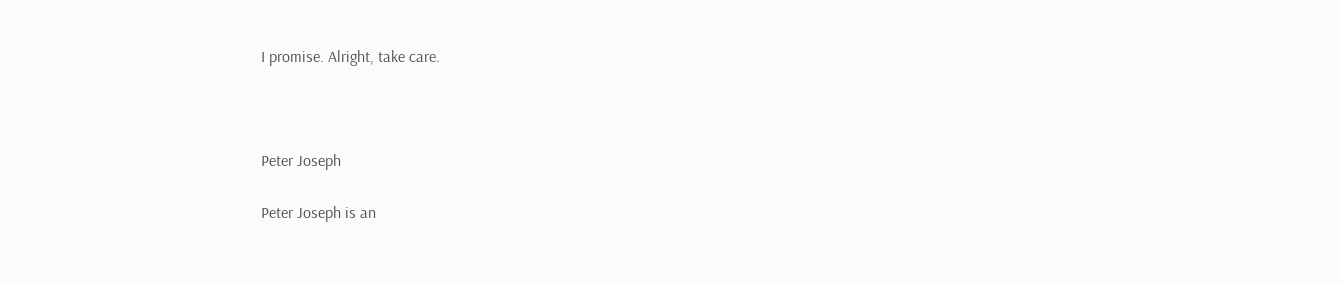I promise. Alright, take care.



Peter Joseph

Peter Joseph is an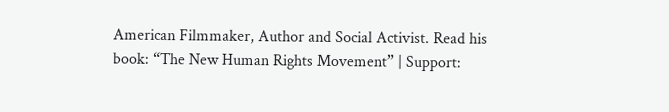American Filmmaker, Author and Social Activist. Read his book: “The New Human Rights Movement” | Support: